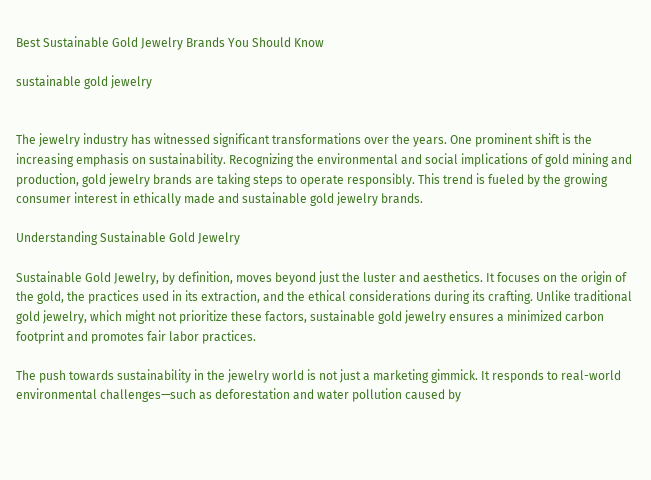Best Sustainable Gold Jewelry Brands You Should Know

sustainable gold jewelry


The jewelry industry has witnessed significant transformations over the years. One prominent shift is the increasing emphasis on sustainability. Recognizing the environmental and social implications of gold mining and production, gold jewelry brands are taking steps to operate responsibly. This trend is fueled by the growing consumer interest in ethically made and sustainable gold jewelry brands.

Understanding Sustainable Gold Jewelry

Sustainable Gold Jewelry, by definition, moves beyond just the luster and aesthetics. It focuses on the origin of the gold, the practices used in its extraction, and the ethical considerations during its crafting. Unlike traditional gold jewelry, which might not prioritize these factors, sustainable gold jewelry ensures a minimized carbon footprint and promotes fair labor practices.

The push towards sustainability in the jewelry world is not just a marketing gimmick. It responds to real-world environmental challenges—such as deforestation and water pollution caused by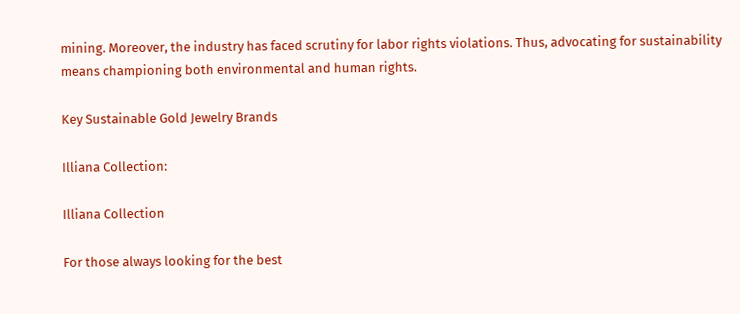mining. Moreover, the industry has faced scrutiny for labor rights violations. Thus, advocating for sustainability means championing both environmental and human rights.

Key Sustainable Gold Jewelry Brands

Illiana Collection:

Illiana Collection

For those always looking for the best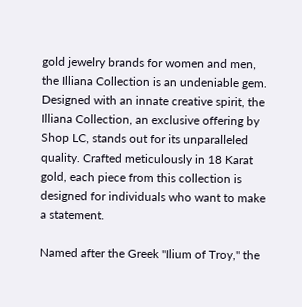gold jewelry brands for women and men, the Illiana Collection is an undeniable gem. Designed with an innate creative spirit, the Illiana Collection, an exclusive offering by Shop LC, stands out for its unparalleled quality. Crafted meticulously in 18 Karat gold, each piece from this collection is designed for individuals who want to make a statement.

Named after the Greek "Ilium of Troy," the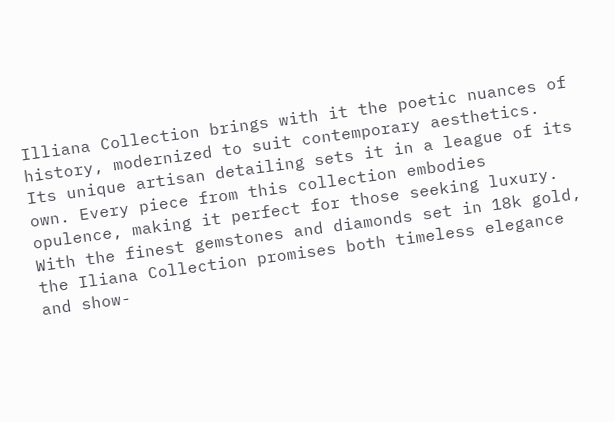Illiana Collection brings with it the poetic nuances of history, modernized to suit contemporary aesthetics. Its unique artisan detailing sets it in a league of its own. Every piece from this collection embodies opulence, making it perfect for those seeking luxury. With the finest gemstones and diamonds set in 18k gold, the Iliana Collection promises both timeless elegance and show-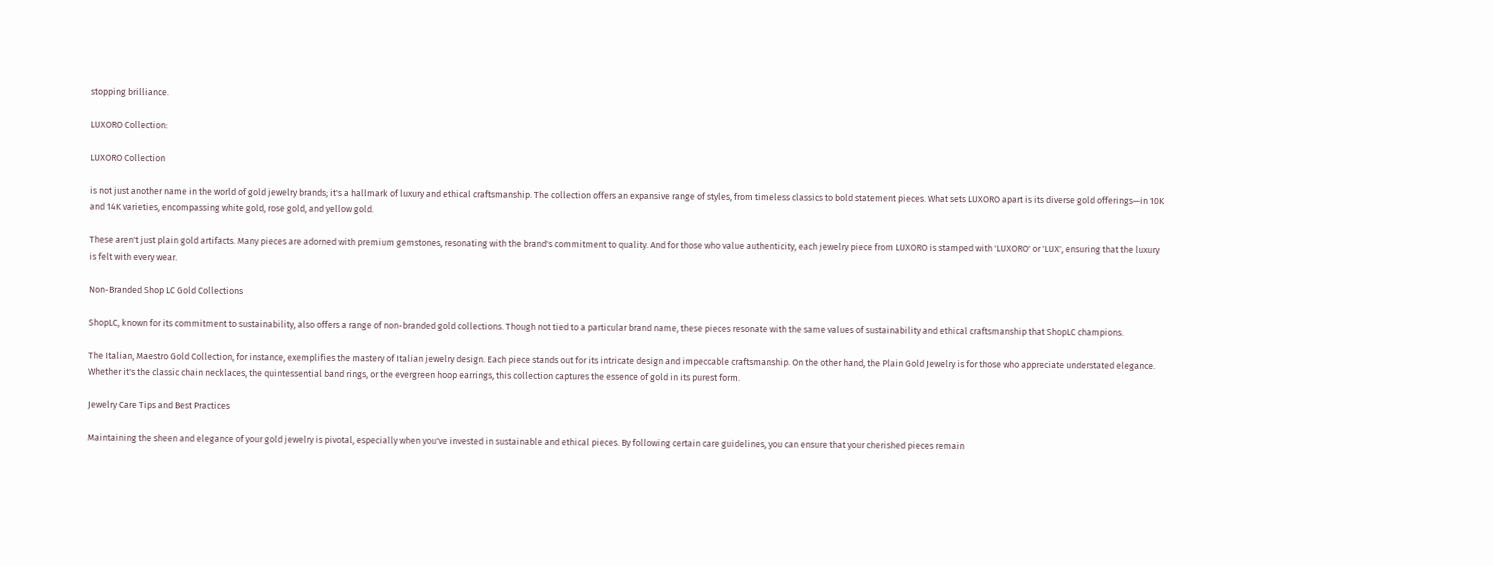stopping brilliance.

LUXORO Collection:

LUXORO Collection

is not just another name in the world of gold jewelry brands; it's a hallmark of luxury and ethical craftsmanship. The collection offers an expansive range of styles, from timeless classics to bold statement pieces. What sets LUXORO apart is its diverse gold offerings—in 10K and 14K varieties, encompassing white gold, rose gold, and yellow gold.

These aren't just plain gold artifacts. Many pieces are adorned with premium gemstones, resonating with the brand's commitment to quality. And for those who value authenticity, each jewelry piece from LUXORO is stamped with 'LUXORO' or 'LUX', ensuring that the luxury is felt with every wear.

Non-Branded Shop LC Gold Collections

ShopLC, known for its commitment to sustainability, also offers a range of non-branded gold collections. Though not tied to a particular brand name, these pieces resonate with the same values of sustainability and ethical craftsmanship that ShopLC champions.

The Italian, Maestro Gold Collection, for instance, exemplifies the mastery of Italian jewelry design. Each piece stands out for its intricate design and impeccable craftsmanship. On the other hand, the Plain Gold Jewelry is for those who appreciate understated elegance. Whether it's the classic chain necklaces, the quintessential band rings, or the evergreen hoop earrings, this collection captures the essence of gold in its purest form.

Jewelry Care Tips and Best Practices

Maintaining the sheen and elegance of your gold jewelry is pivotal, especially when you've invested in sustainable and ethical pieces. By following certain care guidelines, you can ensure that your cherished pieces remain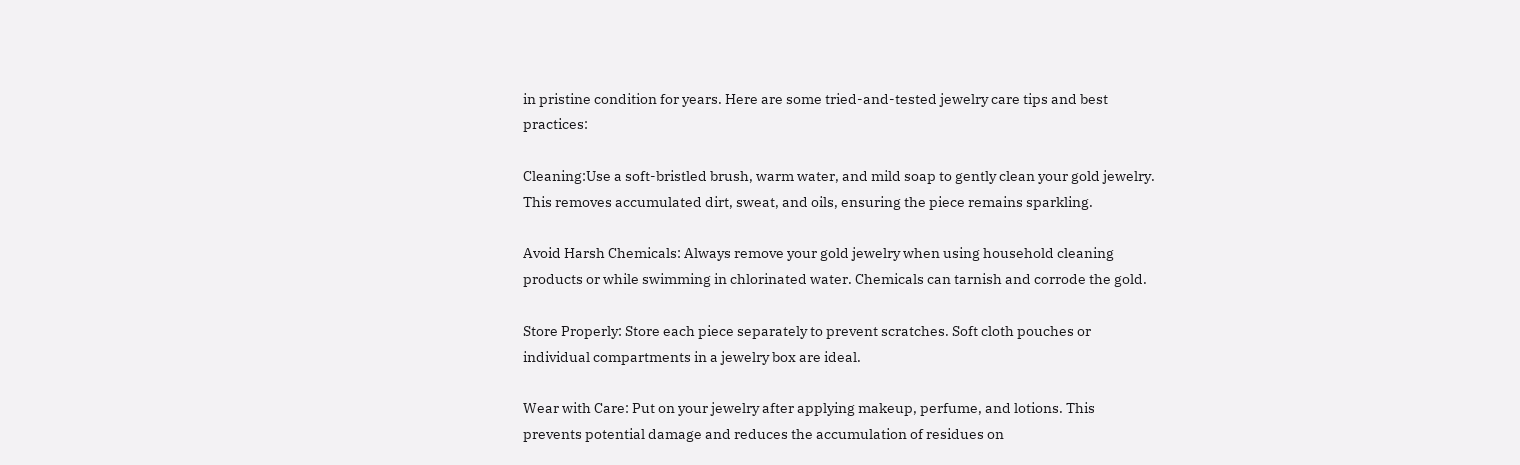in pristine condition for years. Here are some tried-and-tested jewelry care tips and best practices:

Cleaning:Use a soft-bristled brush, warm water, and mild soap to gently clean your gold jewelry. This removes accumulated dirt, sweat, and oils, ensuring the piece remains sparkling.

Avoid Harsh Chemicals: Always remove your gold jewelry when using household cleaning products or while swimming in chlorinated water. Chemicals can tarnish and corrode the gold.

Store Properly: Store each piece separately to prevent scratches. Soft cloth pouches or individual compartments in a jewelry box are ideal.

Wear with Care: Put on your jewelry after applying makeup, perfume, and lotions. This prevents potential damage and reduces the accumulation of residues on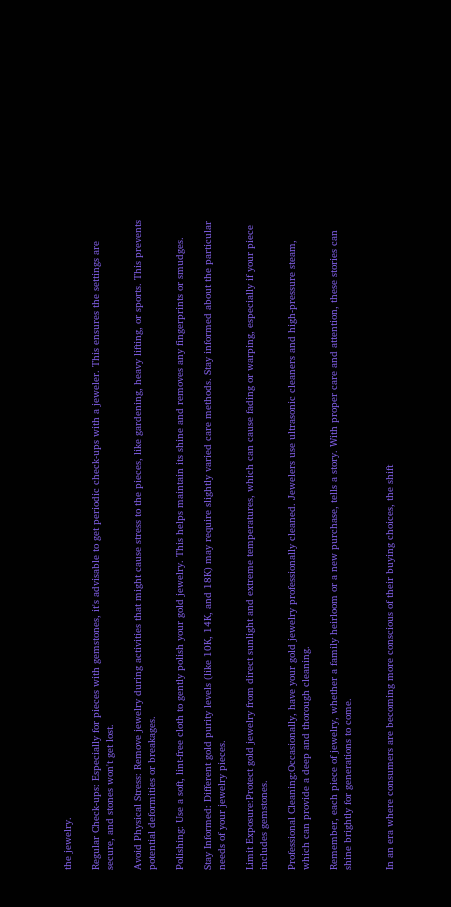the jewelry.

Regular Check-ups: Especially for pieces with gemstones, it's advisable to get periodic check-ups with a jeweler. This ensures the settings are secure, and stones won't get lost.

Avoid Physical Stress: Remove jewelry during activities that might cause stress to the pieces, like gardening, heavy lifting, or sports. This prevents potential deformities or breakages.

Polishing: Use a soft, lint-free cloth to gently polish your gold jewelry. This helps maintain its shine and removes any fingerprints or smudges.

Stay Informed: Different gold purity levels (like 10K, 14K, and 18K) may require slightly varied care methods. Stay informed about the particular needs of your jewelry pieces.

Limit Exposure:Protect gold jewelry from direct sunlight and extreme temperatures, which can cause fading or warping, especially if your piece includes gemstones.

Professional Cleaning:Occasionally, have your gold jewelry professionally cleaned. Jewelers use ultrasonic cleaners and high-pressure steam, which can provide a deep and thorough cleaning.

Remember, each piece of jewelry, whether a family heirloom or a new purchase, tells a story. With proper care and attention, these stories can shine brightly for generations to come.


In an era where consumers are becoming more conscious of their buying choices, the shift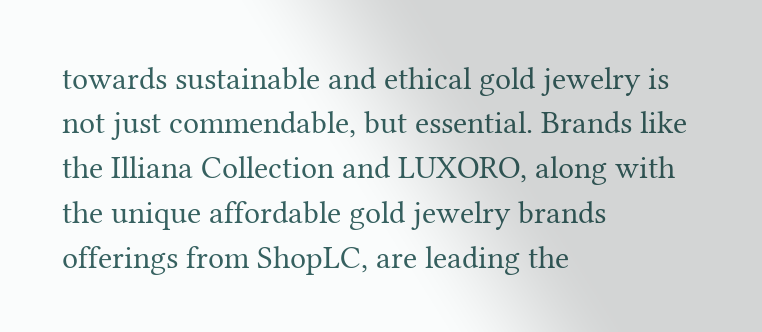towards sustainable and ethical gold jewelry is not just commendable, but essential. Brands like the Illiana Collection and LUXORO, along with the unique affordable gold jewelry brands offerings from ShopLC, are leading the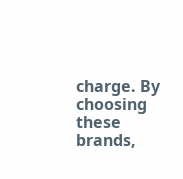charge. By choosing these brands,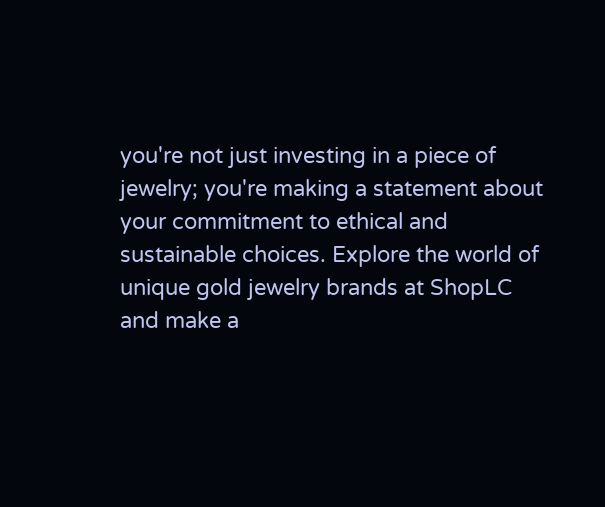you're not just investing in a piece of jewelry; you're making a statement about your commitment to ethical and sustainable choices. Explore the world of unique gold jewelry brands at ShopLC and make a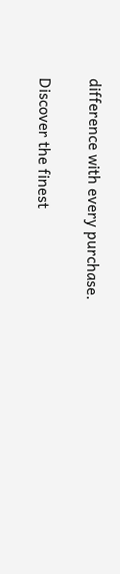difference with every purchase.

Discover the finest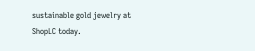sustainable gold jewelry at ShopLC today.